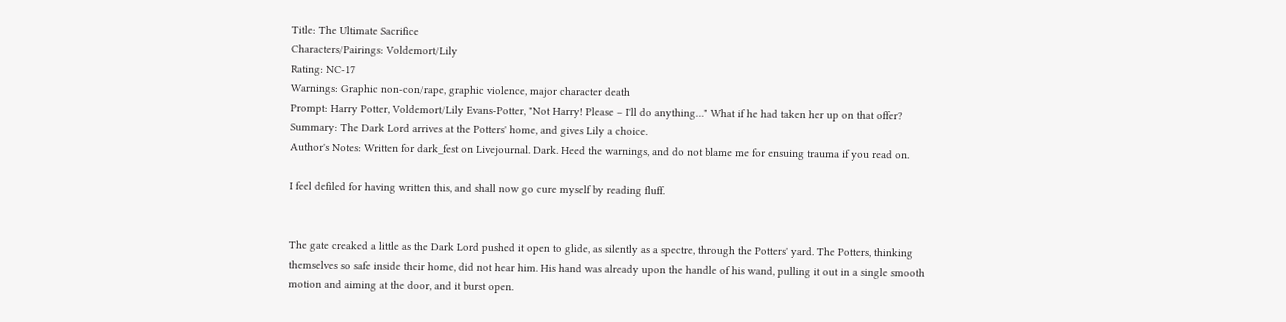Title: The Ultimate Sacrifice
Characters/Pairings: Voldemort/Lily
Rating: NC-17
Warnings: Graphic non-con/rape, graphic violence, major character death
Prompt: Harry Potter, Voldemort/Lily Evans-Potter, "Not Harry! Please – I'll do anything…" What if he had taken her up on that offer?
Summary: The Dark Lord arrives at the Potters' home, and gives Lily a choice.
Author's Notes: Written for dark_fest on Livejournal. Dark. Heed the warnings, and do not blame me for ensuing trauma if you read on.

I feel defiled for having written this, and shall now go cure myself by reading fluff.


The gate creaked a little as the Dark Lord pushed it open to glide, as silently as a spectre, through the Potters' yard. The Potters, thinking themselves so safe inside their home, did not hear him. His hand was already upon the handle of his wand, pulling it out in a single smooth motion and aiming at the door, and it burst open.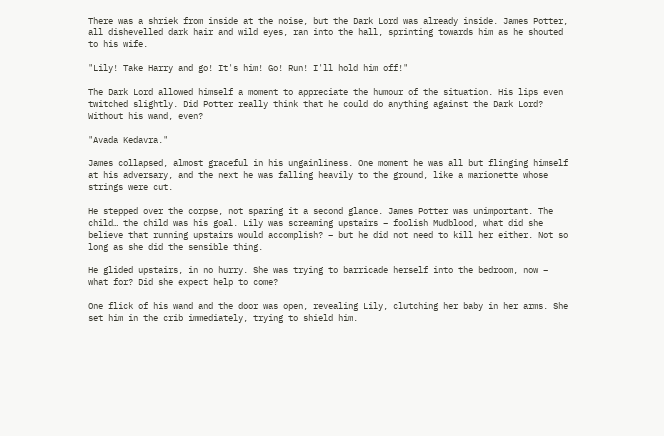There was a shriek from inside at the noise, but the Dark Lord was already inside. James Potter, all dishevelled dark hair and wild eyes, ran into the hall, sprinting towards him as he shouted to his wife.

"Lily! Take Harry and go! It's him! Go! Run! I'll hold him off!"

The Dark Lord allowed himself a moment to appreciate the humour of the situation. His lips even twitched slightly. Did Potter really think that he could do anything against the Dark Lord? Without his wand, even?

"Avada Kedavra."

James collapsed, almost graceful in his ungainliness. One moment he was all but flinging himself at his adversary, and the next he was falling heavily to the ground, like a marionette whose strings were cut.

He stepped over the corpse, not sparing it a second glance. James Potter was unimportant. The child… the child was his goal. Lily was screaming upstairs – foolish Mudblood, what did she believe that running upstairs would accomplish? – but he did not need to kill her either. Not so long as she did the sensible thing.

He glided upstairs, in no hurry. She was trying to barricade herself into the bedroom, now – what for? Did she expect help to come?

One flick of his wand and the door was open, revealing Lily, clutching her baby in her arms. She set him in the crib immediately, trying to shield him.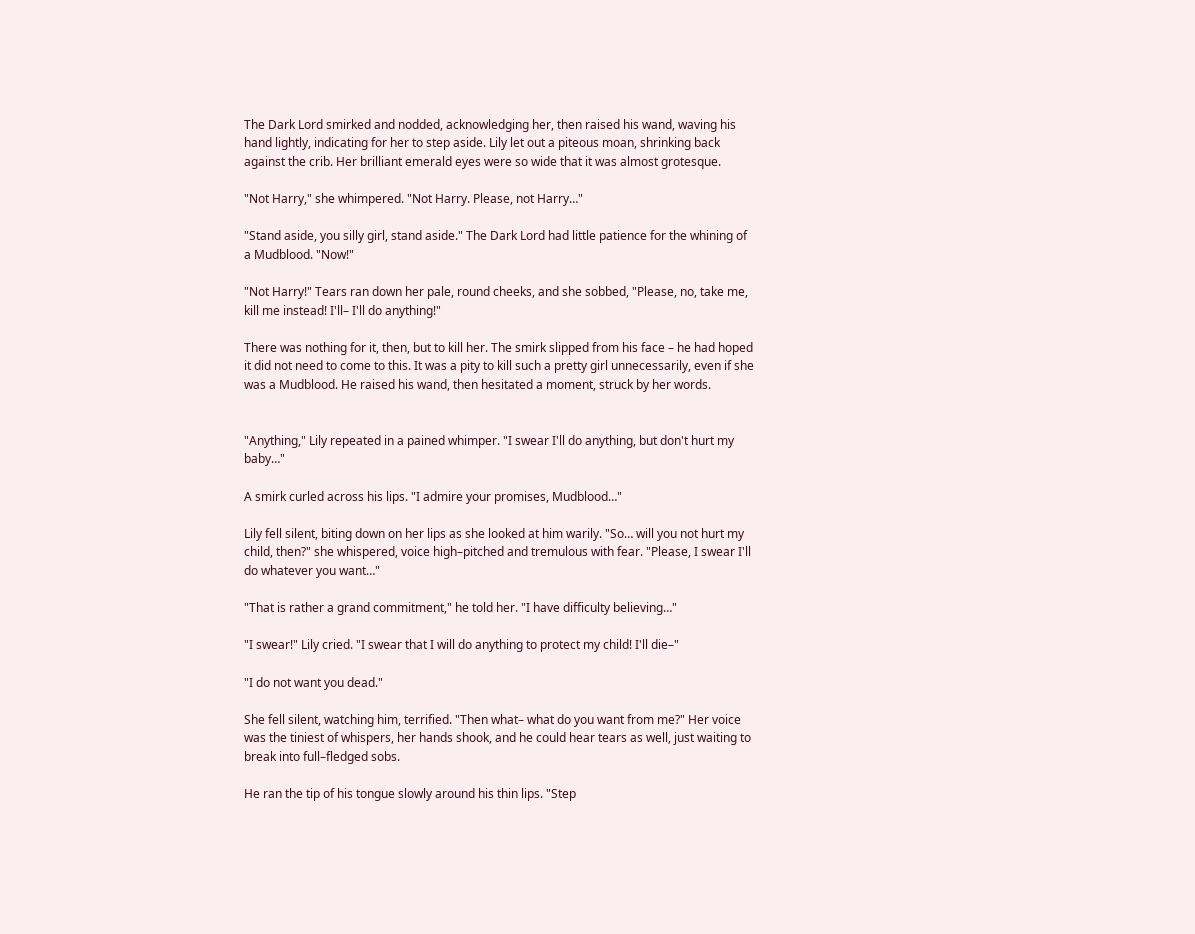The Dark Lord smirked and nodded, acknowledging her, then raised his wand, waving his hand lightly, indicating for her to step aside. Lily let out a piteous moan, shrinking back against the crib. Her brilliant emerald eyes were so wide that it was almost grotesque.

"Not Harry," she whimpered. "Not Harry. Please, not Harry…"

"Stand aside, you silly girl, stand aside." The Dark Lord had little patience for the whining of a Mudblood. "Now!"

"Not Harry!" Tears ran down her pale, round cheeks, and she sobbed, "Please, no, take me, kill me instead! I'll– I'll do anything!"

There was nothing for it, then, but to kill her. The smirk slipped from his face – he had hoped it did not need to come to this. It was a pity to kill such a pretty girl unnecessarily, even if she was a Mudblood. He raised his wand, then hesitated a moment, struck by her words.


"Anything," Lily repeated in a pained whimper. "I swear I'll do anything, but don't hurt my baby…"

A smirk curled across his lips. "I admire your promises, Mudblood…"

Lily fell silent, biting down on her lips as she looked at him warily. "So… will you not hurt my child, then?" she whispered, voice high–pitched and tremulous with fear. "Please, I swear I'll do whatever you want…"

"That is rather a grand commitment," he told her. "I have difficulty believing…"

"I swear!" Lily cried. "I swear that I will do anything to protect my child! I'll die–"

"I do not want you dead."

She fell silent, watching him, terrified. "Then what– what do you want from me?" Her voice was the tiniest of whispers, her hands shook, and he could hear tears as well, just waiting to break into full–fledged sobs.

He ran the tip of his tongue slowly around his thin lips. "Step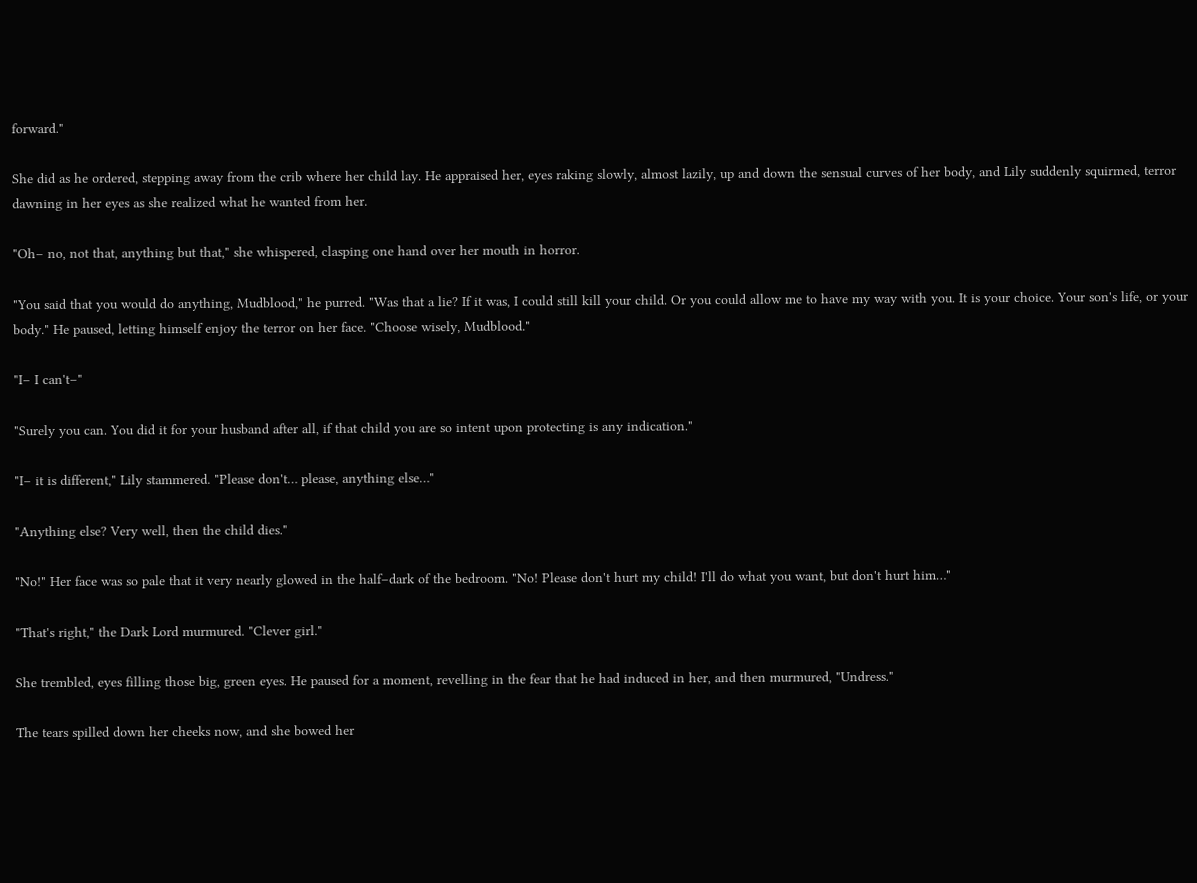forward."

She did as he ordered, stepping away from the crib where her child lay. He appraised her, eyes raking slowly, almost lazily, up and down the sensual curves of her body, and Lily suddenly squirmed, terror dawning in her eyes as she realized what he wanted from her.

"Oh– no, not that, anything but that," she whispered, clasping one hand over her mouth in horror.

"You said that you would do anything, Mudblood," he purred. "Was that a lie? If it was, I could still kill your child. Or you could allow me to have my way with you. It is your choice. Your son's life, or your body." He paused, letting himself enjoy the terror on her face. "Choose wisely, Mudblood."

"I– I can't–"

"Surely you can. You did it for your husband after all, if that child you are so intent upon protecting is any indication."

"I– it is different," Lily stammered. "Please don't… please, anything else…"

"Anything else? Very well, then the child dies."

"No!" Her face was so pale that it very nearly glowed in the half–dark of the bedroom. "No! Please don't hurt my child! I'll do what you want, but don't hurt him…"

"That's right," the Dark Lord murmured. "Clever girl."

She trembled, eyes filling those big, green eyes. He paused for a moment, revelling in the fear that he had induced in her, and then murmured, "Undress."

The tears spilled down her cheeks now, and she bowed her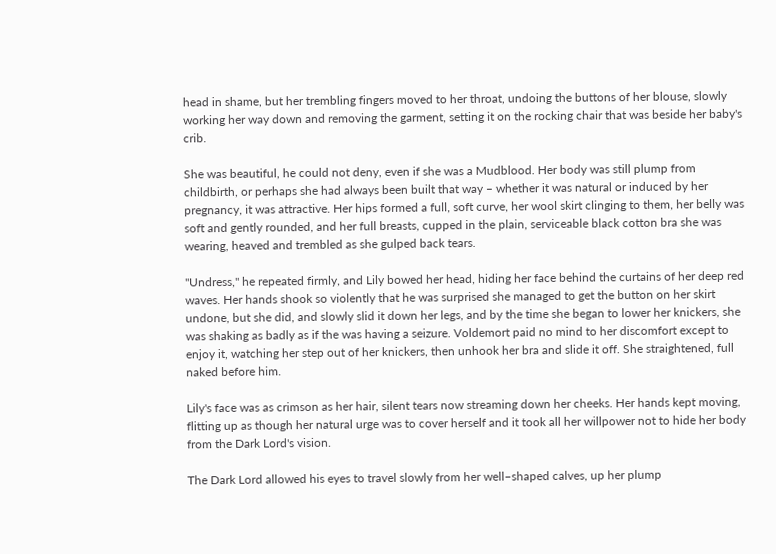head in shame, but her trembling fingers moved to her throat, undoing the buttons of her blouse, slowly working her way down and removing the garment, setting it on the rocking chair that was beside her baby's crib.

She was beautiful, he could not deny, even if she was a Mudblood. Her body was still plump from childbirth, or perhaps she had always been built that way – whether it was natural or induced by her pregnancy, it was attractive. Her hips formed a full, soft curve, her wool skirt clinging to them, her belly was soft and gently rounded, and her full breasts, cupped in the plain, serviceable black cotton bra she was wearing, heaved and trembled as she gulped back tears.

"Undress," he repeated firmly, and Lily bowed her head, hiding her face behind the curtains of her deep red waves. Her hands shook so violently that he was surprised she managed to get the button on her skirt undone, but she did, and slowly slid it down her legs, and by the time she began to lower her knickers, she was shaking as badly as if the was having a seizure. Voldemort paid no mind to her discomfort except to enjoy it, watching her step out of her knickers, then unhook her bra and slide it off. She straightened, full naked before him.

Lily's face was as crimson as her hair, silent tears now streaming down her cheeks. Her hands kept moving, flitting up as though her natural urge was to cover herself and it took all her willpower not to hide her body from the Dark Lord's vision.

The Dark Lord allowed his eyes to travel slowly from her well–shaped calves, up her plump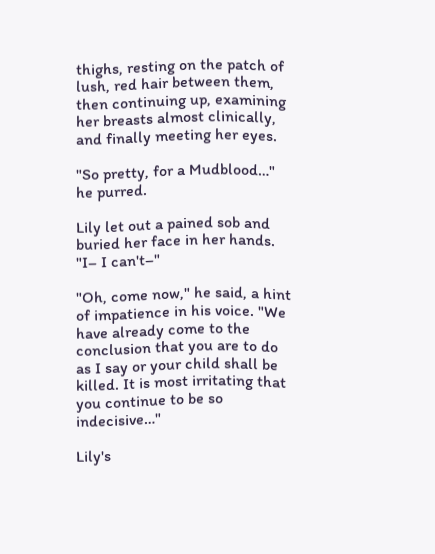thighs, resting on the patch of lush, red hair between them, then continuing up, examining her breasts almost clinically, and finally meeting her eyes.

"So pretty, for a Mudblood…" he purred.

Lily let out a pained sob and buried her face in her hands. "I– I can't–"

"Oh, come now," he said, a hint of impatience in his voice. "We have already come to the conclusion that you are to do as I say or your child shall be killed. It is most irritating that you continue to be so indecisive…"

Lily's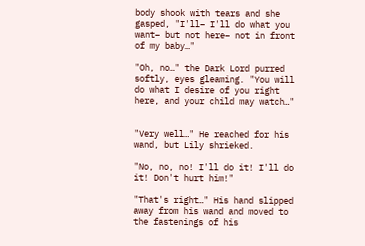body shook with tears and she gasped, "I'll– I'll do what you want– but not here– not in front of my baby…"

"Oh, no…" the Dark Lord purred softly, eyes gleaming. "You will do what I desire of you right here, and your child may watch…"


"Very well…" He reached for his wand, but Lily shrieked.

"No, no, no! I'll do it! I'll do it! Don't hurt him!"

"That's right…" His hand slipped away from his wand and moved to the fastenings of his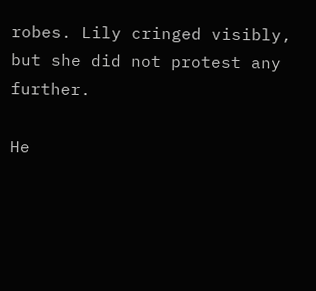robes. Lily cringed visibly, but she did not protest any further.

He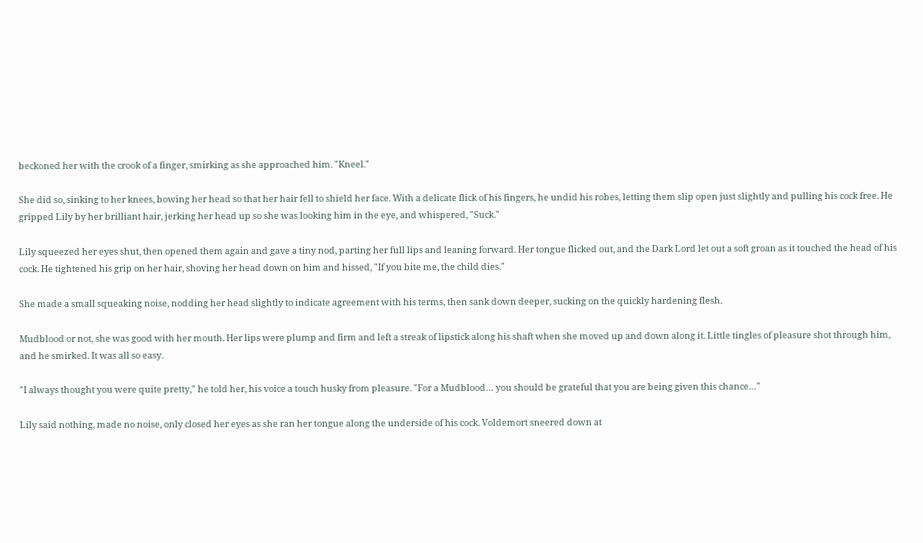beckoned her with the crook of a finger, smirking as she approached him. "Kneel."

She did so, sinking to her knees, bowing her head so that her hair fell to shield her face. With a delicate flick of his fingers, he undid his robes, letting them slip open just slightly and pulling his cock free. He gripped Lily by her brilliant hair, jerking her head up so she was looking him in the eye, and whispered, "Suck."

Lily squeezed her eyes shut, then opened them again and gave a tiny nod, parting her full lips and leaning forward. Her tongue flicked out, and the Dark Lord let out a soft groan as it touched the head of his cock. He tightened his grip on her hair, shoving her head down on him and hissed, "If you bite me, the child dies."

She made a small squeaking noise, nodding her head slightly to indicate agreement with his terms, then sank down deeper, sucking on the quickly hardening flesh.

Mudblood or not, she was good with her mouth. Her lips were plump and firm and left a streak of lipstick along his shaft when she moved up and down along it. Little tingles of pleasure shot through him, and he smirked. It was all so easy.

"I always thought you were quite pretty," he told her, his voice a touch husky from pleasure. "For a Mudblood… you should be grateful that you are being given this chance…"

Lily said nothing, made no noise, only closed her eyes as she ran her tongue along the underside of his cock. Voldemort sneered down at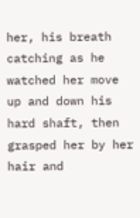her, his breath catching as he watched her move up and down his hard shaft, then grasped her by her hair and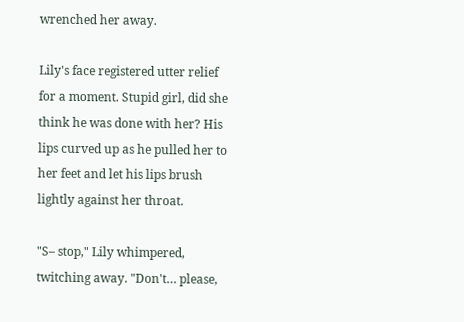wrenched her away.

Lily's face registered utter relief for a moment. Stupid girl, did she think he was done with her? His lips curved up as he pulled her to her feet and let his lips brush lightly against her throat.

"S– stop," Lily whimpered, twitching away. "Don't… please,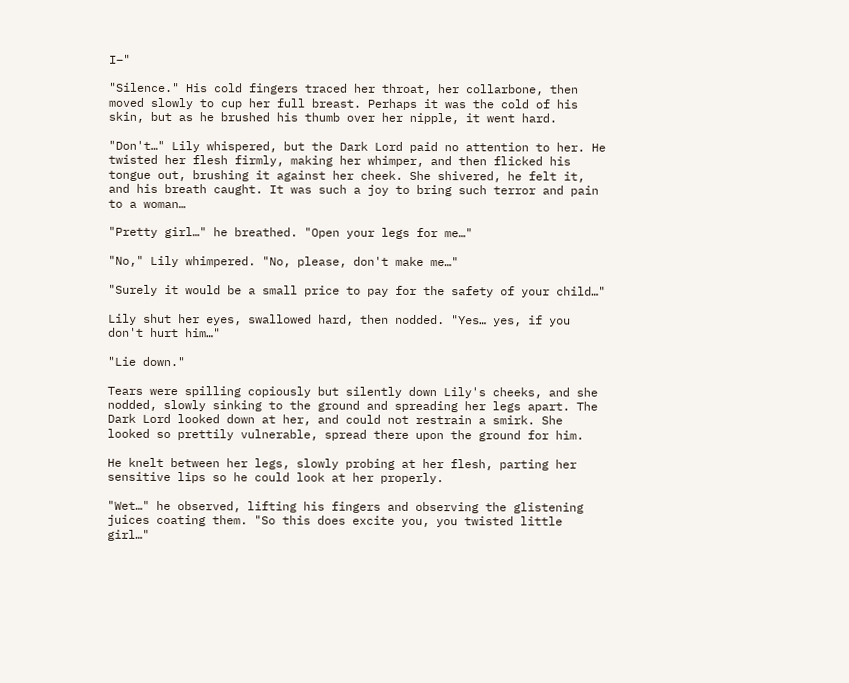I–"

"Silence." His cold fingers traced her throat, her collarbone, then moved slowly to cup her full breast. Perhaps it was the cold of his skin, but as he brushed his thumb over her nipple, it went hard.

"Don't…" Lily whispered, but the Dark Lord paid no attention to her. He twisted her flesh firmly, making her whimper, and then flicked his tongue out, brushing it against her cheek. She shivered, he felt it, and his breath caught. It was such a joy to bring such terror and pain to a woman…

"Pretty girl…" he breathed. "Open your legs for me…"

"No," Lily whimpered. "No, please, don't make me…"

"Surely it would be a small price to pay for the safety of your child…"

Lily shut her eyes, swallowed hard, then nodded. "Yes… yes, if you don't hurt him…"

"Lie down."

Tears were spilling copiously but silently down Lily's cheeks, and she nodded, slowly sinking to the ground and spreading her legs apart. The Dark Lord looked down at her, and could not restrain a smirk. She looked so prettily vulnerable, spread there upon the ground for him.

He knelt between her legs, slowly probing at her flesh, parting her sensitive lips so he could look at her properly.

"Wet…" he observed, lifting his fingers and observing the glistening juices coating them. "So this does excite you, you twisted little girl…"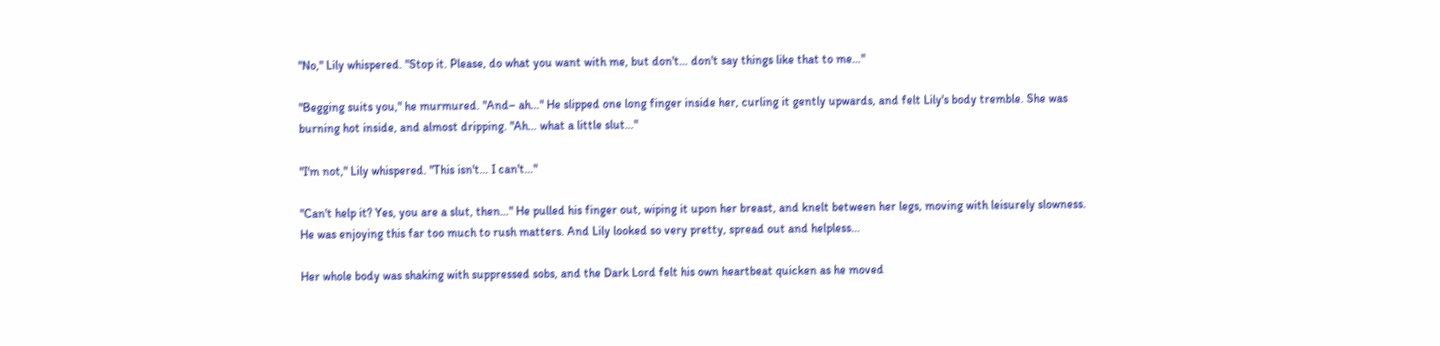"No," Lily whispered. "Stop it. Please, do what you want with me, but don't… don't say things like that to me…"

"Begging suits you," he murmured. "And– ah…" He slipped one long finger inside her, curling it gently upwards, and felt Lily's body tremble. She was burning hot inside, and almost dripping. "Ah… what a little slut…"

"I'm not," Lily whispered. "This isn't… I can't…"

"Can't help it? Yes, you are a slut, then…" He pulled his finger out, wiping it upon her breast, and knelt between her legs, moving with leisurely slowness. He was enjoying this far too much to rush matters. And Lily looked so very pretty, spread out and helpless…

Her whole body was shaking with suppressed sobs, and the Dark Lord felt his own heartbeat quicken as he moved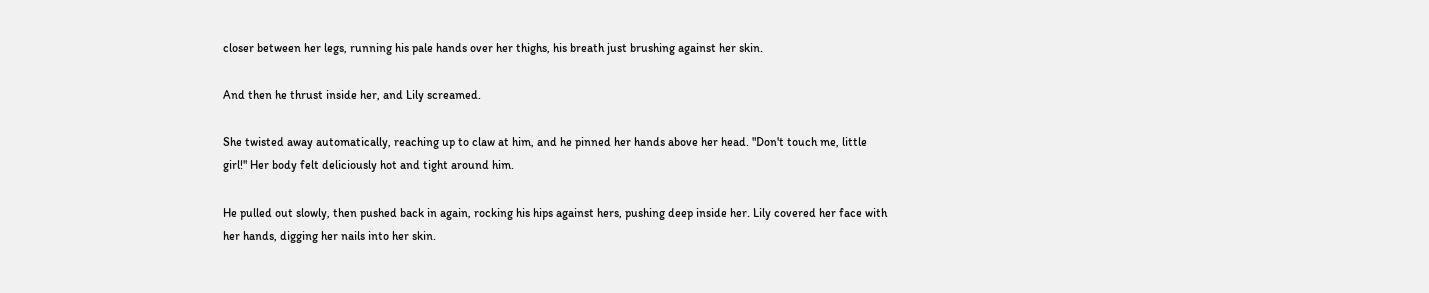closer between her legs, running his pale hands over her thighs, his breath just brushing against her skin.

And then he thrust inside her, and Lily screamed.

She twisted away automatically, reaching up to claw at him, and he pinned her hands above her head. "Don't touch me, little girl!" Her body felt deliciously hot and tight around him.

He pulled out slowly, then pushed back in again, rocking his hips against hers, pushing deep inside her. Lily covered her face with her hands, digging her nails into her skin.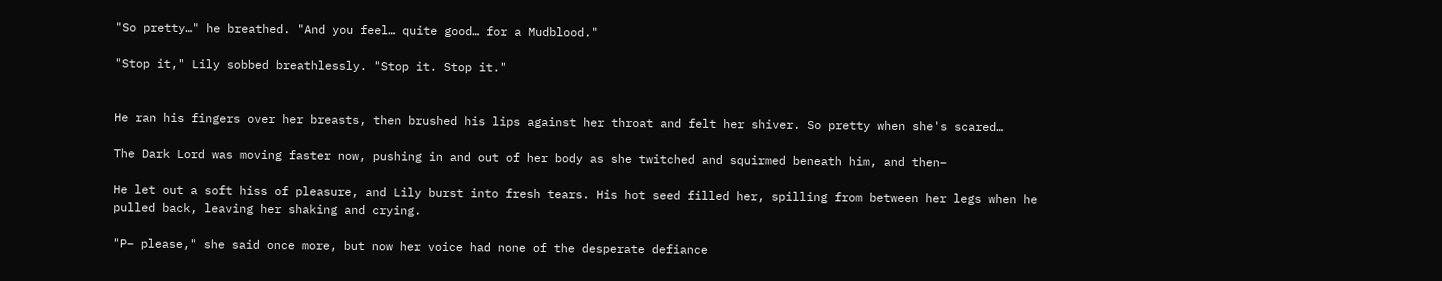"So pretty…" he breathed. "And you feel… quite good… for a Mudblood."

"Stop it," Lily sobbed breathlessly. "Stop it. Stop it."


He ran his fingers over her breasts, then brushed his lips against her throat and felt her shiver. So pretty when she's scared…

The Dark Lord was moving faster now, pushing in and out of her body as she twitched and squirmed beneath him, and then–

He let out a soft hiss of pleasure, and Lily burst into fresh tears. His hot seed filled her, spilling from between her legs when he pulled back, leaving her shaking and crying.

"P– please," she said once more, but now her voice had none of the desperate defiance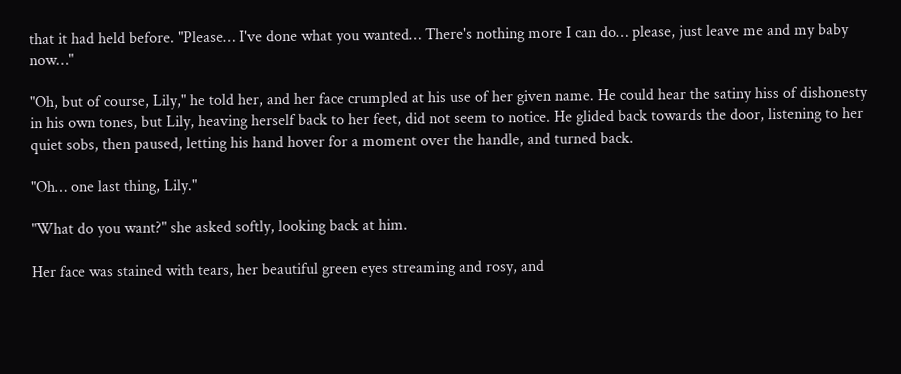that it had held before. "Please… I've done what you wanted… There's nothing more I can do… please, just leave me and my baby now…"

"Oh, but of course, Lily," he told her, and her face crumpled at his use of her given name. He could hear the satiny hiss of dishonesty in his own tones, but Lily, heaving herself back to her feet, did not seem to notice. He glided back towards the door, listening to her quiet sobs, then paused, letting his hand hover for a moment over the handle, and turned back.

"Oh… one last thing, Lily."

"What do you want?" she asked softly, looking back at him.

Her face was stained with tears, her beautiful green eyes streaming and rosy, and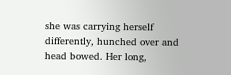she was carrying herself differently, hunched over and head bowed. Her long,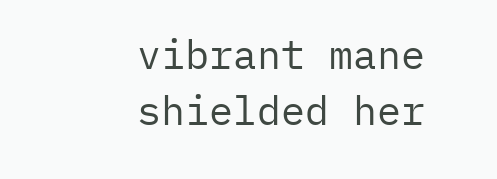vibrant mane shielded her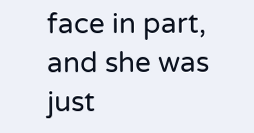face in part, and she was just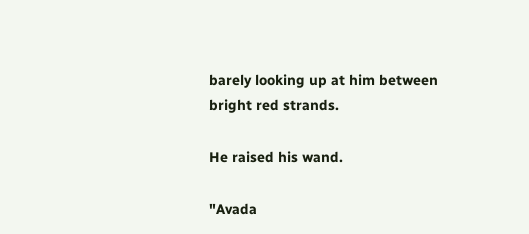barely looking up at him between bright red strands.

He raised his wand.

"Avada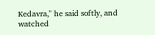Kedavra," he said softly, and watched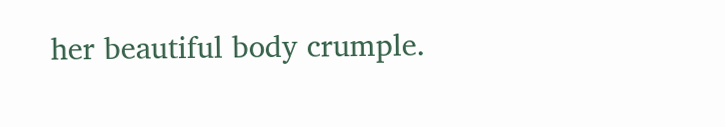her beautiful body crumple.